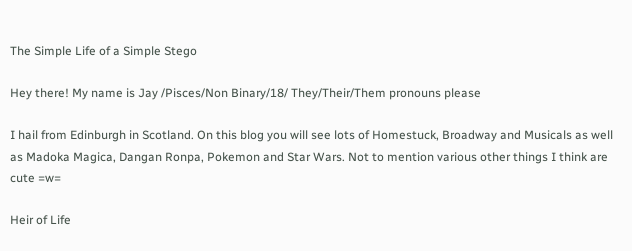The Simple Life of a Simple Stego

Hey there! My name is Jay /Pisces/Non Binary/18/ They/Their/Them pronouns please

I hail from Edinburgh in Scotland. On this blog you will see lots of Homestuck, Broadway and Musicals as well as Madoka Magica, Dangan Ronpa, Pokemon and Star Wars. Not to mention various other things I think are cute =w=

Heir of Life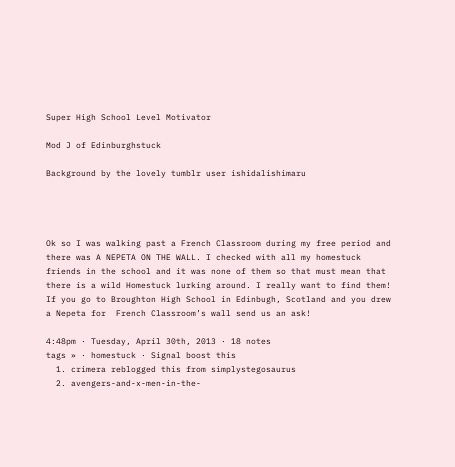Super High School Level Motivator

Mod J of Edinburghstuck

Background by the lovely tumblr user ishidalishimaru




Ok so I was walking past a French Classroom during my free period and there was A NEPETA ON THE WALL. I checked with all my homestuck friends in the school and it was none of them so that must mean that there is a wild Homestuck lurking around. I really want to find them! If you go to Broughton High School in Edinbugh, Scotland and you drew a Nepeta for  French Classroom’s wall send us an ask!

4:48pm · Tuesday, April 30th, 2013 · 18 notes
tags » · homestuck · Signal boost this
  1. crimera reblogged this from simplystegosaurus
  2. avengers-and-x-men-in-the-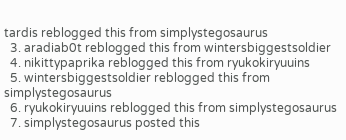tardis reblogged this from simplystegosaurus
  3. aradiab0t reblogged this from wintersbiggestsoldier
  4. nikittypaprika reblogged this from ryukokiryuuins
  5. wintersbiggestsoldier reblogged this from simplystegosaurus
  6. ryukokiryuuins reblogged this from simplystegosaurus
  7. simplystegosaurus posted this